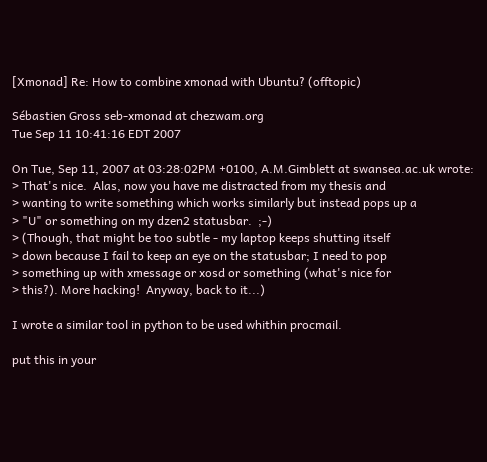[Xmonad] Re: How to combine xmonad with Ubuntu? (offtopic)

Sébastien Gross seb-xmonad at chezwam.org
Tue Sep 11 10:41:16 EDT 2007

On Tue, Sep 11, 2007 at 03:28:02PM +0100, A.M.Gimblett at swansea.ac.uk wrote:
> That's nice.  Alas, now you have me distracted from my thesis and
> wanting to write something which works similarly but instead pops up a
> "U" or something on my dzen2 statusbar.  ;-)
> (Though, that might be too subtle - my laptop keeps shutting itself
> down because I fail to keep an eye on the statusbar; I need to pop
> something up with xmessage or xosd or something (what's nice for
> this?). More hacking!  Anyway, back to it...)

I wrote a similar tool in python to be used whithin procmail.

put this in your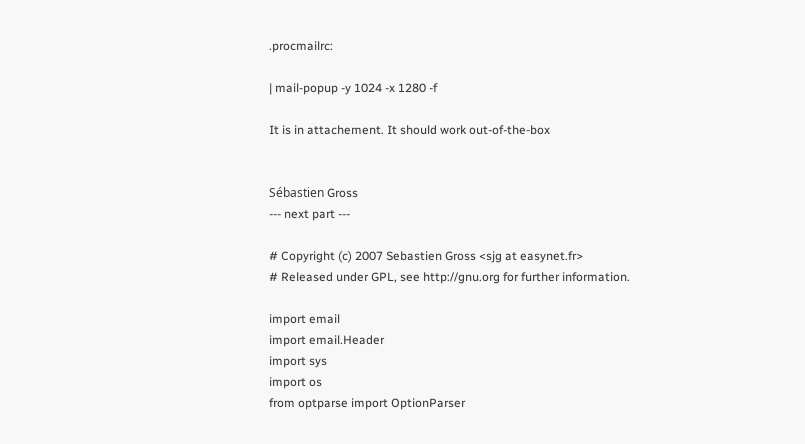.procmailrc:

| mail-popup -y 1024 -x 1280 -f

It is in attachement. It should work out-of-the-box


Sébastien Gross
--- next part ---

# Copyright (c) 2007 Sebastien Gross <sjg at easynet.fr>
# Released under GPL, see http://gnu.org for further information.

import email
import email.Header
import sys
import os
from optparse import OptionParser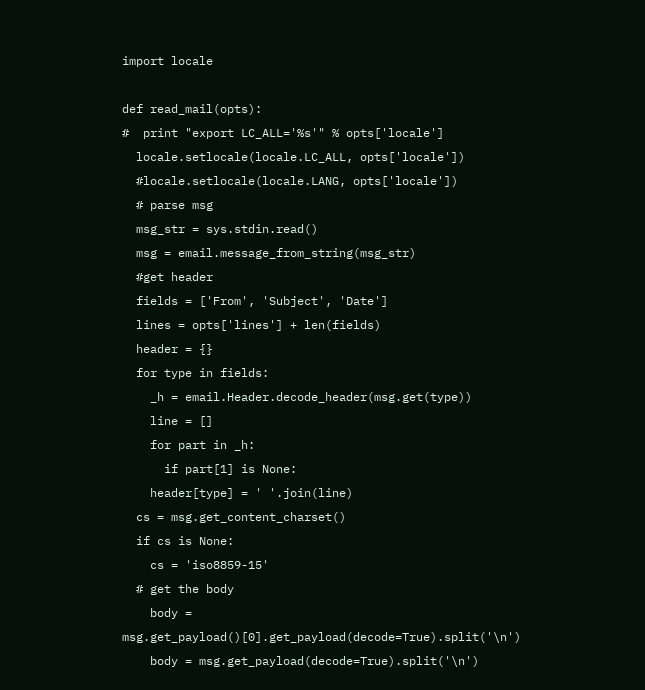import locale

def read_mail(opts):
#  print "export LC_ALL='%s'" % opts['locale']
  locale.setlocale(locale.LC_ALL, opts['locale'])
  #locale.setlocale(locale.LANG, opts['locale'])
  # parse msg
  msg_str = sys.stdin.read()
  msg = email.message_from_string(msg_str)
  #get header
  fields = ['From', 'Subject', 'Date']
  lines = opts['lines'] + len(fields)
  header = {}
  for type in fields:
    _h = email.Header.decode_header(msg.get(type))
    line = []
    for part in _h:
      if part[1] is None:
    header[type] = ' '.join(line)
  cs = msg.get_content_charset()
  if cs is None:
    cs = 'iso8859-15'
  # get the body
    body = msg.get_payload()[0].get_payload(decode=True).split('\n')
    body = msg.get_payload(decode=True).split('\n')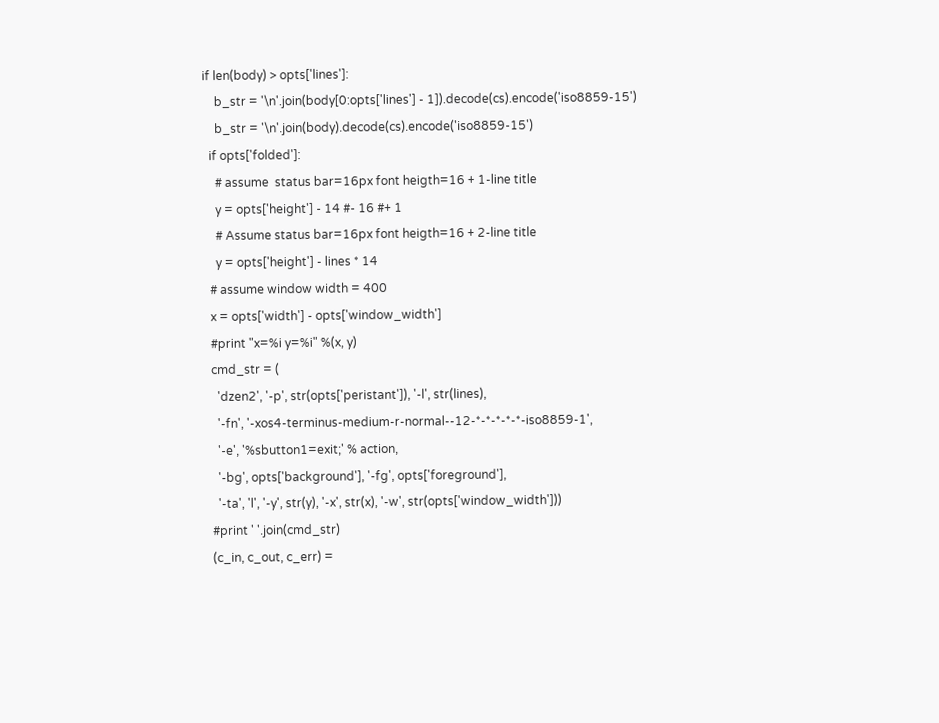if len(body) > opts['lines']:
    b_str = '\n'.join(body[0:opts['lines'] - 1]).decode(cs).encode('iso8859-15')
    b_str = '\n'.join(body).decode(cs).encode('iso8859-15')
  if opts['folded']:
    # assume  status bar=16px font heigth=16 + 1-line title
    y = opts['height'] - 14 #- 16 #+ 1
    # Assume status bar=16px font heigth=16 + 2-line title
    y = opts['height'] - lines * 14
  # assume window width = 400
  x = opts['width'] - opts['window_width']
  #print "x=%i y=%i" %(x, y)
  cmd_str = (
    'dzen2', '-p', str(opts['peristant']), '-l', str(lines),
    '-fn', '-xos4-terminus-medium-r-normal--12-*-*-*-*-*-iso8859-1',
    '-e', '%sbutton1=exit;' % action,
    '-bg', opts['background'], '-fg', opts['foreground'],
    '-ta', 'l', '-y', str(y), '-x', str(x), '-w', str(opts['window_width']))
  #print ' '.join(cmd_str)
  (c_in, c_out, c_err) =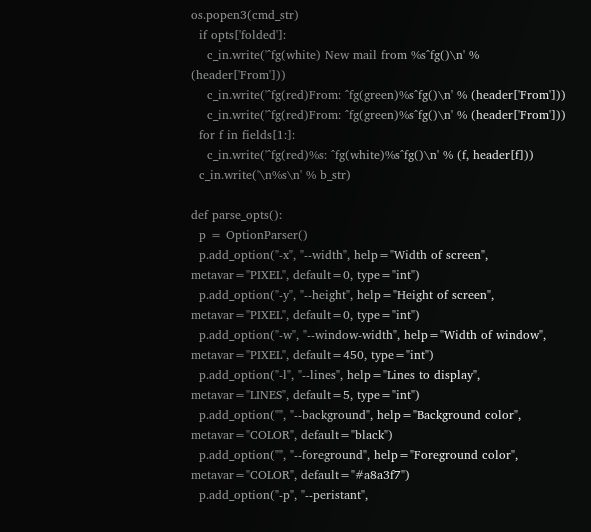os.popen3(cmd_str)
  if opts['folded']:
    c_in.write('^fg(white) New mail from %s^fg()\n' % (header['From']))
    c_in.write('^fg(red)From: ^fg(green)%s^fg()\n' % (header['From']))
    c_in.write('^fg(red)From: ^fg(green)%s^fg()\n' % (header['From']))
  for f in fields[1:]:
    c_in.write('^fg(red)%s: ^fg(white)%s^fg()\n' % (f, header[f]))
  c_in.write('\n%s\n' % b_str)

def parse_opts():
  p = OptionParser()
  p.add_option("-x", "--width", help="Width of screen", metavar="PIXEL", default=0, type="int")
  p.add_option("-y", "--height", help="Height of screen", metavar="PIXEL", default=0, type="int")
  p.add_option("-w", "--window-width", help="Width of window", metavar="PIXEL", default=450, type="int")
  p.add_option("-l", "--lines", help="Lines to display", metavar="LINES", default=5, type="int")
  p.add_option("", "--background", help="Background color", metavar="COLOR", default="black")
  p.add_option("", "--foreground", help="Foreground color", metavar="COLOR", default="#a8a3f7")
  p.add_option("-p", "--peristant",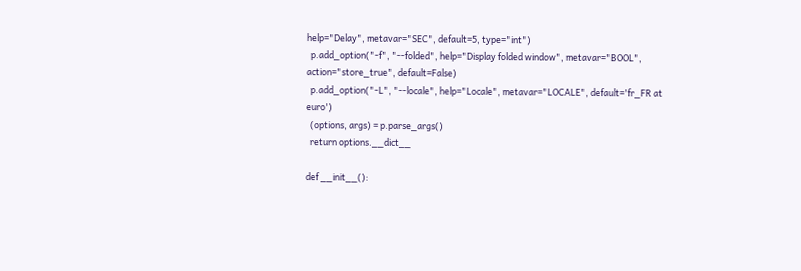help="Delay", metavar="SEC", default=5, type="int")
  p.add_option("-f", "--folded", help="Display folded window", metavar="BOOL", action="store_true", default=False)
  p.add_option("-L", "--locale", help="Locale", metavar="LOCALE", default='fr_FR at euro')
  (options, args) = p.parse_args()
  return options.__dict__

def __init__():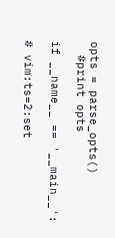opts = parse_opts()
  #print opts

if __name__ == '__main__':

# vim:ts=2:set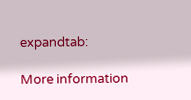expandtab:

More information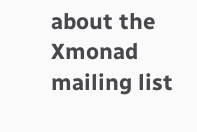about the Xmonad mailing list